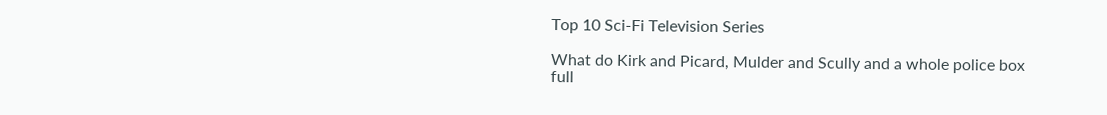Top 10 Sci-Fi Television Series

What do Kirk and Picard, Mulder and Scully and a whole police box full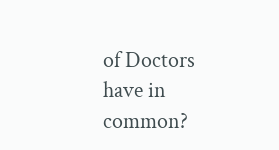of Doctors have in common?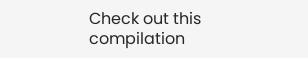Check out this compilation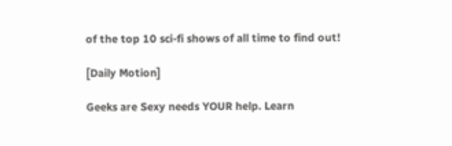of the top 10 sci-fi shows of all time to find out!

[Daily Motion]

Geeks are Sexy needs YOUR help. Learn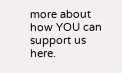more about how YOU can support us here.